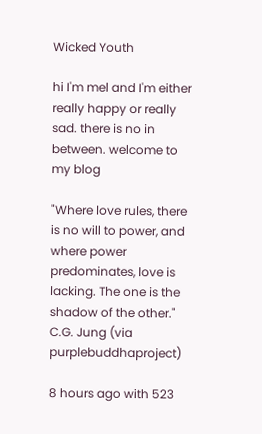Wicked Youth

hi I'm mel and I'm either really happy or really sad. there is no in between. welcome to my blog

"Where love rules, there is no will to power, and where power predominates, love is lacking. The one is the shadow of the other."
C.G. Jung (via purplebuddhaproject)

8 hours ago with 523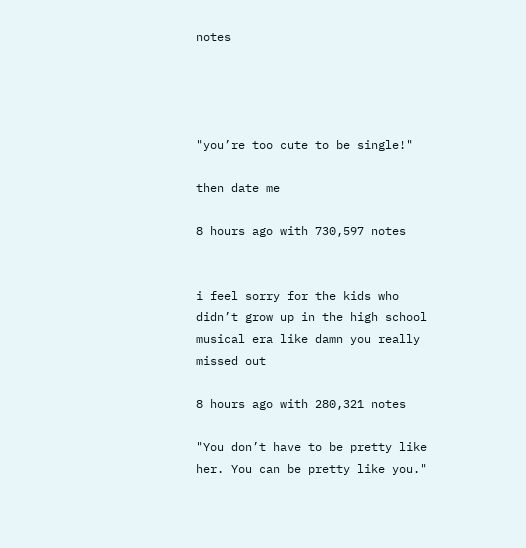notes




"you’re too cute to be single!"

then date me

8 hours ago with 730,597 notes


i feel sorry for the kids who didn’t grow up in the high school musical era like damn you really missed out

8 hours ago with 280,321 notes

"You don’t have to be pretty like her. You can be pretty like you."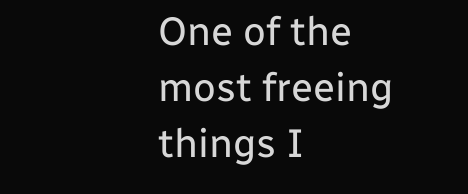One of the most freeing things I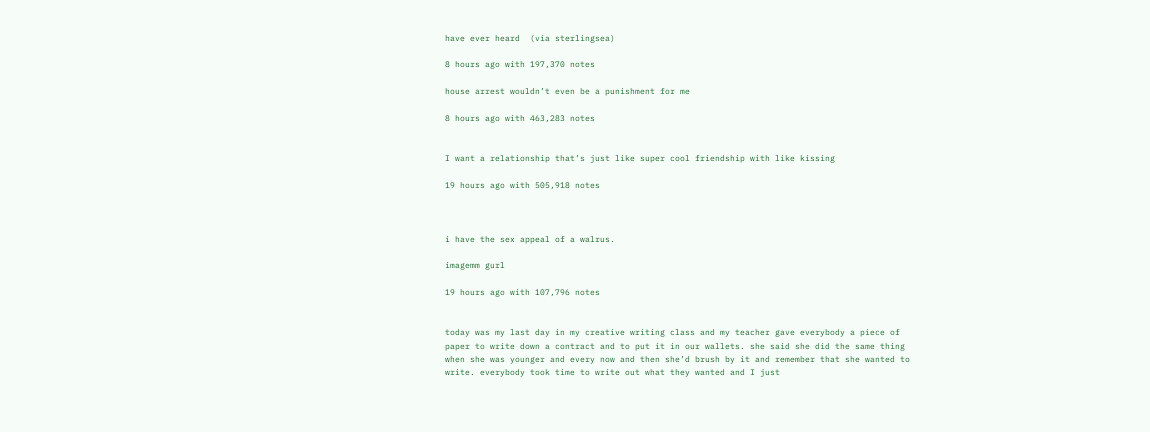have ever heard  (via sterlingsea)

8 hours ago with 197,370 notes

house arrest wouldn’t even be a punishment for me

8 hours ago with 463,283 notes


I want a relationship that’s just like super cool friendship with like kissing

19 hours ago with 505,918 notes



i have the sex appeal of a walrus.

imagemm gurl

19 hours ago with 107,796 notes


today was my last day in my creative writing class and my teacher gave everybody a piece of paper to write down a contract and to put it in our wallets. she said she did the same thing when she was younger and every now and then she’d brush by it and remember that she wanted to write. everybody took time to write out what they wanted and I just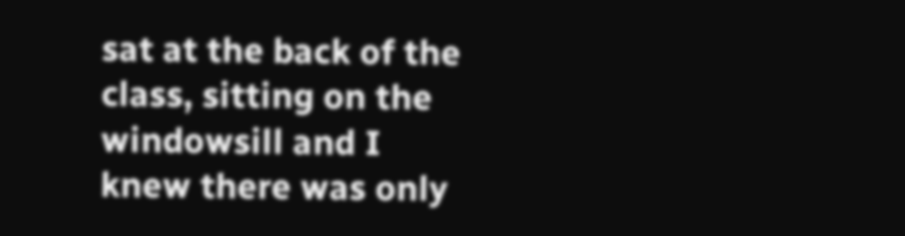sat at the back of the class, sitting on the windowsill and I knew there was only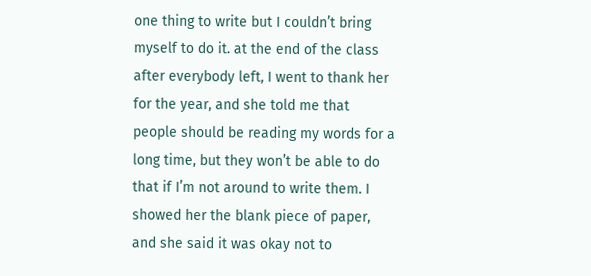one thing to write but I couldn’t bring myself to do it. at the end of the class after everybody left, I went to thank her for the year, and she told me that people should be reading my words for a long time, but they won’t be able to do that if I’m not around to write them. I showed her the blank piece of paper, and she said it was okay not to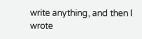write anything, and then I wrote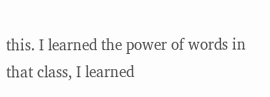this. I learned the power of words in that class, I learned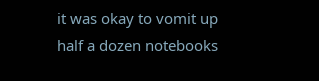it was okay to vomit up half a dozen notebooks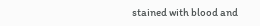stained with blood and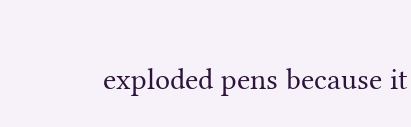exploded pens because it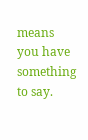means you have something to say.